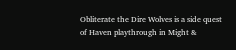Obliterate the Dire Wolves is a side quest of Haven playthrough in Might &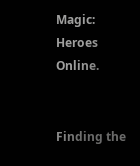Magic: Heroes Online.


Finding the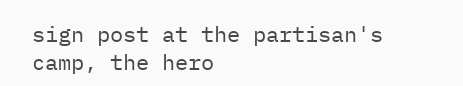sign post at the partisan's camp, the hero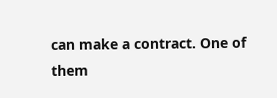can make a contract. One of them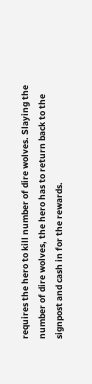requires the hero to kill number of dire wolves. Slaying the number of dire wolves, the hero has to return back to the signpost and cash in for the rewards.